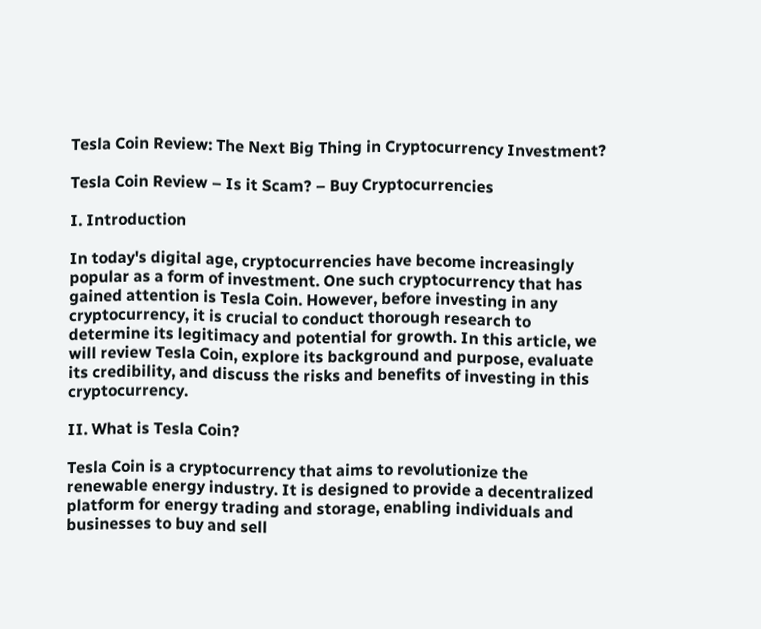Tesla Coin Review: The Next Big Thing in Cryptocurrency Investment?

Tesla Coin Review – Is it Scam? – Buy Cryptocurrencies

I. Introduction

In today's digital age, cryptocurrencies have become increasingly popular as a form of investment. One such cryptocurrency that has gained attention is Tesla Coin. However, before investing in any cryptocurrency, it is crucial to conduct thorough research to determine its legitimacy and potential for growth. In this article, we will review Tesla Coin, explore its background and purpose, evaluate its credibility, and discuss the risks and benefits of investing in this cryptocurrency.

II. What is Tesla Coin?

Tesla Coin is a cryptocurrency that aims to revolutionize the renewable energy industry. It is designed to provide a decentralized platform for energy trading and storage, enabling individuals and businesses to buy and sell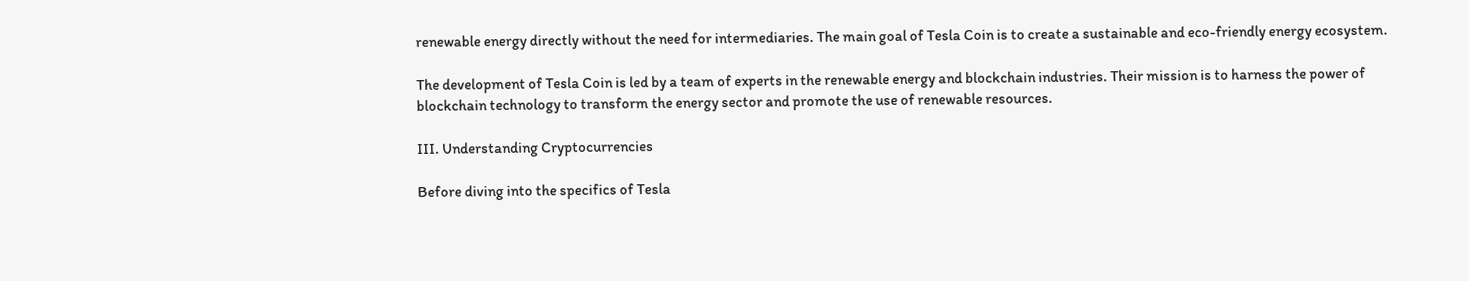renewable energy directly without the need for intermediaries. The main goal of Tesla Coin is to create a sustainable and eco-friendly energy ecosystem.

The development of Tesla Coin is led by a team of experts in the renewable energy and blockchain industries. Their mission is to harness the power of blockchain technology to transform the energy sector and promote the use of renewable resources.

III. Understanding Cryptocurrencies

Before diving into the specifics of Tesla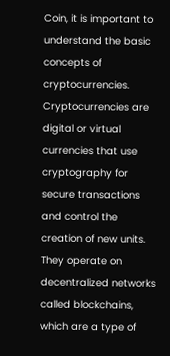Coin, it is important to understand the basic concepts of cryptocurrencies. Cryptocurrencies are digital or virtual currencies that use cryptography for secure transactions and control the creation of new units. They operate on decentralized networks called blockchains, which are a type of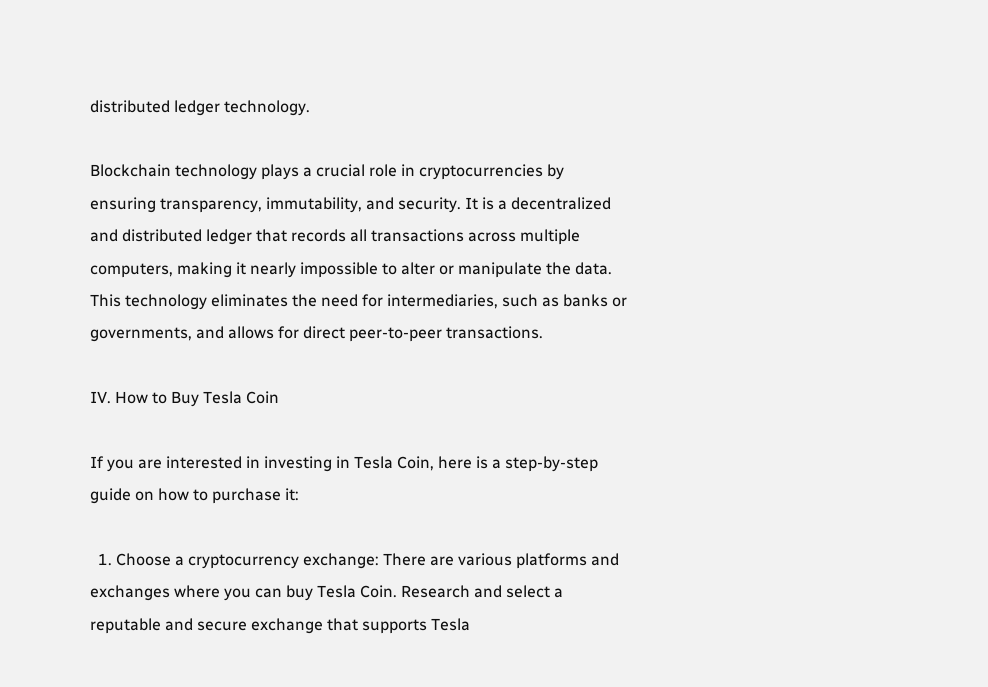distributed ledger technology.

Blockchain technology plays a crucial role in cryptocurrencies by ensuring transparency, immutability, and security. It is a decentralized and distributed ledger that records all transactions across multiple computers, making it nearly impossible to alter or manipulate the data. This technology eliminates the need for intermediaries, such as banks or governments, and allows for direct peer-to-peer transactions.

IV. How to Buy Tesla Coin

If you are interested in investing in Tesla Coin, here is a step-by-step guide on how to purchase it:

  1. Choose a cryptocurrency exchange: There are various platforms and exchanges where you can buy Tesla Coin. Research and select a reputable and secure exchange that supports Tesla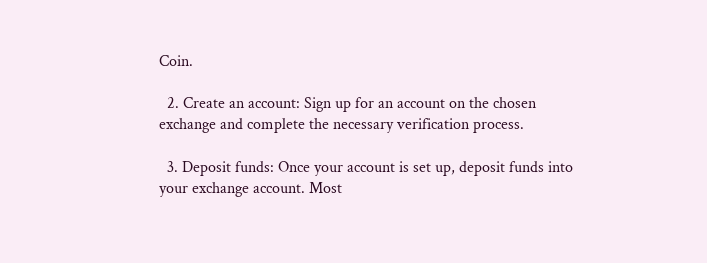Coin.

  2. Create an account: Sign up for an account on the chosen exchange and complete the necessary verification process.

  3. Deposit funds: Once your account is set up, deposit funds into your exchange account. Most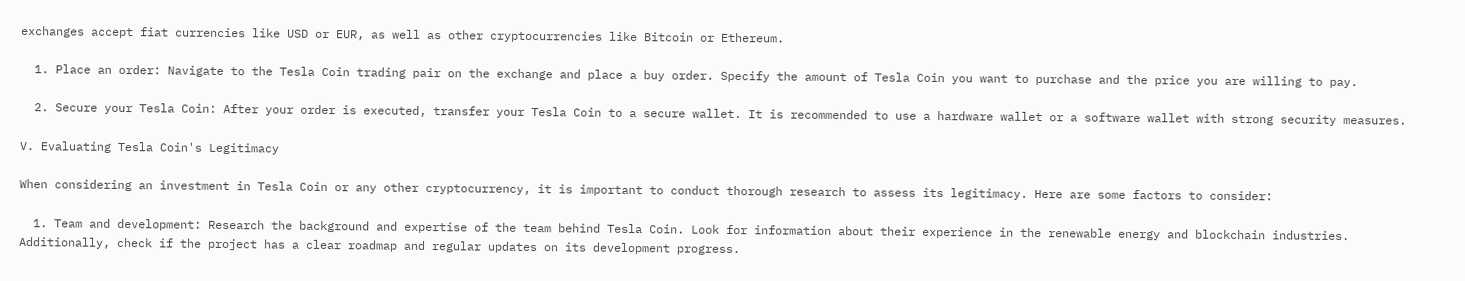exchanges accept fiat currencies like USD or EUR, as well as other cryptocurrencies like Bitcoin or Ethereum.

  1. Place an order: Navigate to the Tesla Coin trading pair on the exchange and place a buy order. Specify the amount of Tesla Coin you want to purchase and the price you are willing to pay.

  2. Secure your Tesla Coin: After your order is executed, transfer your Tesla Coin to a secure wallet. It is recommended to use a hardware wallet or a software wallet with strong security measures.

V. Evaluating Tesla Coin's Legitimacy

When considering an investment in Tesla Coin or any other cryptocurrency, it is important to conduct thorough research to assess its legitimacy. Here are some factors to consider:

  1. Team and development: Research the background and expertise of the team behind Tesla Coin. Look for information about their experience in the renewable energy and blockchain industries. Additionally, check if the project has a clear roadmap and regular updates on its development progress.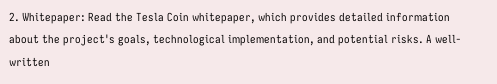2. Whitepaper: Read the Tesla Coin whitepaper, which provides detailed information about the project's goals, technological implementation, and potential risks. A well-written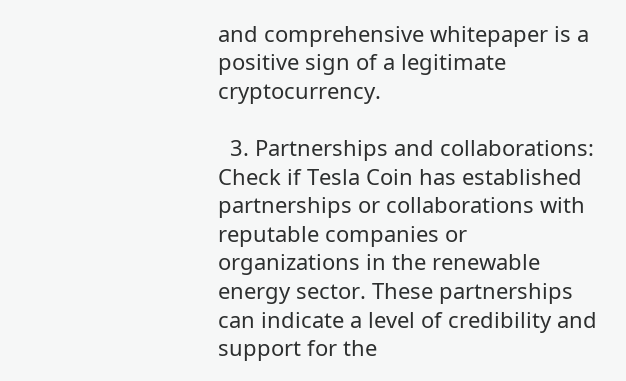and comprehensive whitepaper is a positive sign of a legitimate cryptocurrency.

  3. Partnerships and collaborations: Check if Tesla Coin has established partnerships or collaborations with reputable companies or organizations in the renewable energy sector. These partnerships can indicate a level of credibility and support for the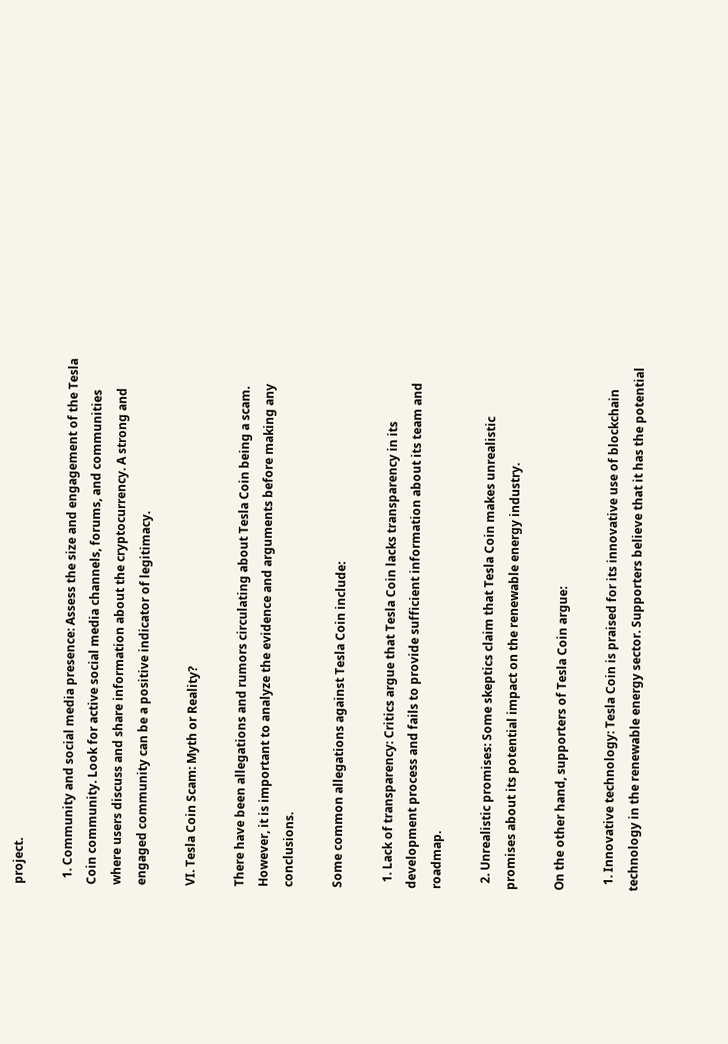project.

  1. Community and social media presence: Assess the size and engagement of the Tesla Coin community. Look for active social media channels, forums, and communities where users discuss and share information about the cryptocurrency. A strong and engaged community can be a positive indicator of legitimacy.

VI. Tesla Coin Scam: Myth or Reality?

There have been allegations and rumors circulating about Tesla Coin being a scam. However, it is important to analyze the evidence and arguments before making any conclusions.

Some common allegations against Tesla Coin include:

  1. Lack of transparency: Critics argue that Tesla Coin lacks transparency in its development process and fails to provide sufficient information about its team and roadmap.

  2. Unrealistic promises: Some skeptics claim that Tesla Coin makes unrealistic promises about its potential impact on the renewable energy industry.

On the other hand, supporters of Tesla Coin argue:

  1. Innovative technology: Tesla Coin is praised for its innovative use of blockchain technology in the renewable energy sector. Supporters believe that it has the potential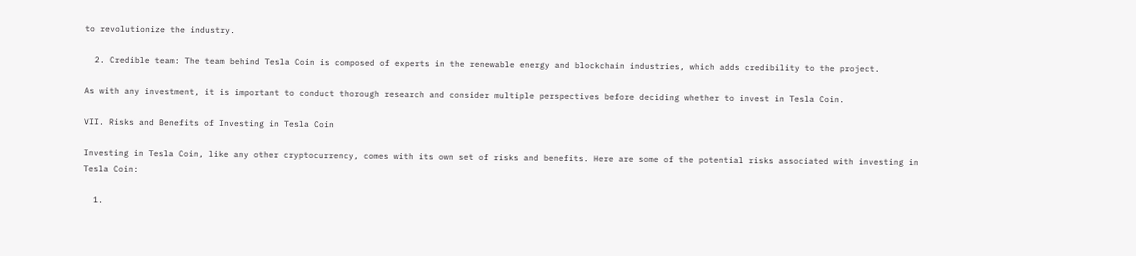to revolutionize the industry.

  2. Credible team: The team behind Tesla Coin is composed of experts in the renewable energy and blockchain industries, which adds credibility to the project.

As with any investment, it is important to conduct thorough research and consider multiple perspectives before deciding whether to invest in Tesla Coin.

VII. Risks and Benefits of Investing in Tesla Coin

Investing in Tesla Coin, like any other cryptocurrency, comes with its own set of risks and benefits. Here are some of the potential risks associated with investing in Tesla Coin:

  1.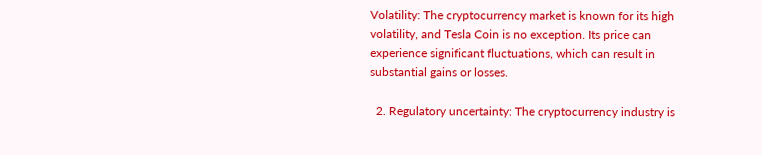Volatility: The cryptocurrency market is known for its high volatility, and Tesla Coin is no exception. Its price can experience significant fluctuations, which can result in substantial gains or losses.

  2. Regulatory uncertainty: The cryptocurrency industry is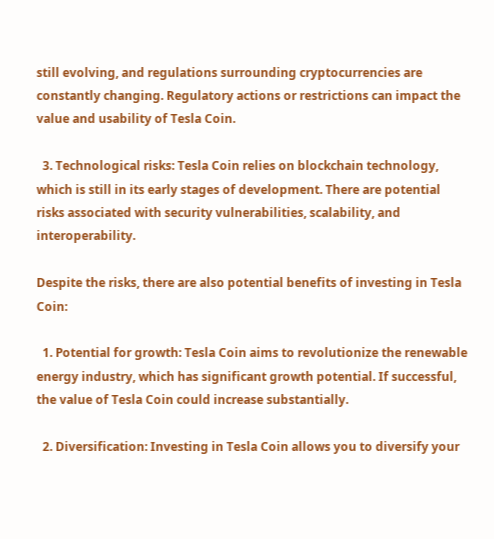still evolving, and regulations surrounding cryptocurrencies are constantly changing. Regulatory actions or restrictions can impact the value and usability of Tesla Coin.

  3. Technological risks: Tesla Coin relies on blockchain technology, which is still in its early stages of development. There are potential risks associated with security vulnerabilities, scalability, and interoperability.

Despite the risks, there are also potential benefits of investing in Tesla Coin:

  1. Potential for growth: Tesla Coin aims to revolutionize the renewable energy industry, which has significant growth potential. If successful, the value of Tesla Coin could increase substantially.

  2. Diversification: Investing in Tesla Coin allows you to diversify your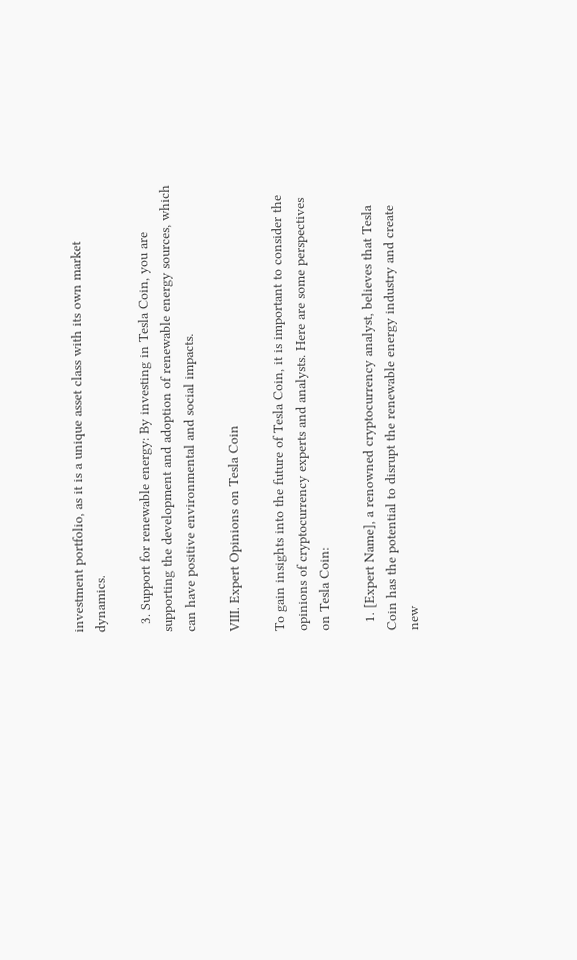investment portfolio, as it is a unique asset class with its own market dynamics.

  3. Support for renewable energy: By investing in Tesla Coin, you are supporting the development and adoption of renewable energy sources, which can have positive environmental and social impacts.

VIII. Expert Opinions on Tesla Coin

To gain insights into the future of Tesla Coin, it is important to consider the opinions of cryptocurrency experts and analysts. Here are some perspectives on Tesla Coin:

  1. [Expert Name], a renowned cryptocurrency analyst, believes that Tesla Coin has the potential to disrupt the renewable energy industry and create new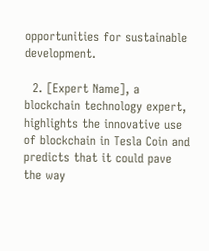opportunities for sustainable development.

  2. [Expert Name], a blockchain technology expert, highlights the innovative use of blockchain in Tesla Coin and predicts that it could pave the way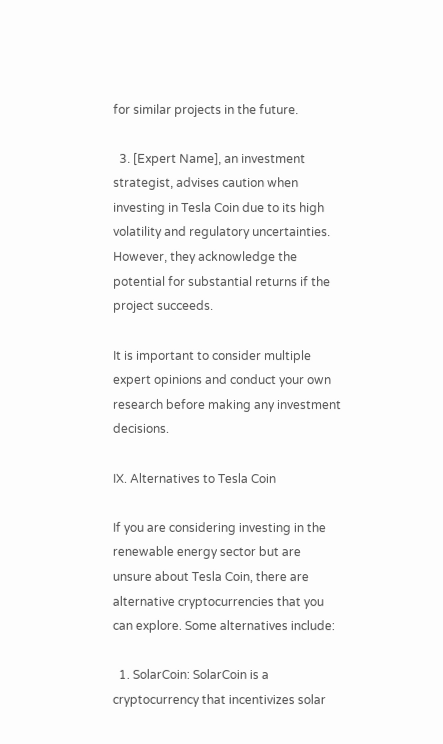for similar projects in the future.

  3. [Expert Name], an investment strategist, advises caution when investing in Tesla Coin due to its high volatility and regulatory uncertainties. However, they acknowledge the potential for substantial returns if the project succeeds.

It is important to consider multiple expert opinions and conduct your own research before making any investment decisions.

IX. Alternatives to Tesla Coin

If you are considering investing in the renewable energy sector but are unsure about Tesla Coin, there are alternative cryptocurrencies that you can explore. Some alternatives include:

  1. SolarCoin: SolarCoin is a cryptocurrency that incentivizes solar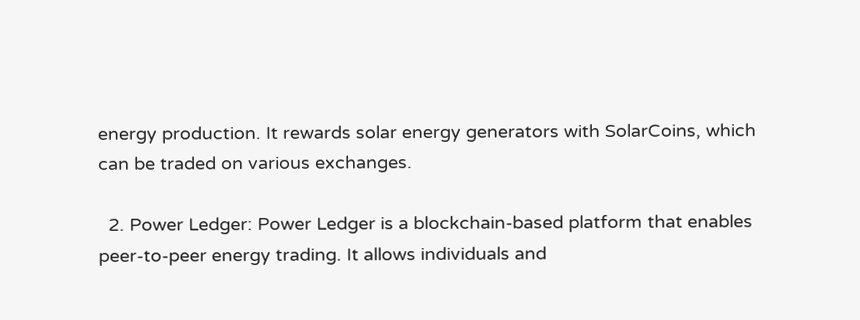energy production. It rewards solar energy generators with SolarCoins, which can be traded on various exchanges.

  2. Power Ledger: Power Ledger is a blockchain-based platform that enables peer-to-peer energy trading. It allows individuals and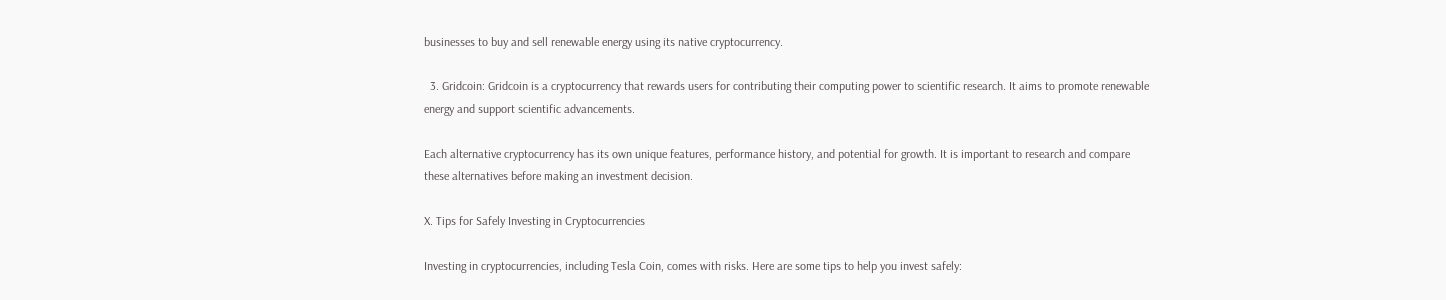businesses to buy and sell renewable energy using its native cryptocurrency.

  3. Gridcoin: Gridcoin is a cryptocurrency that rewards users for contributing their computing power to scientific research. It aims to promote renewable energy and support scientific advancements.

Each alternative cryptocurrency has its own unique features, performance history, and potential for growth. It is important to research and compare these alternatives before making an investment decision.

X. Tips for Safely Investing in Cryptocurrencies

Investing in cryptocurrencies, including Tesla Coin, comes with risks. Here are some tips to help you invest safely: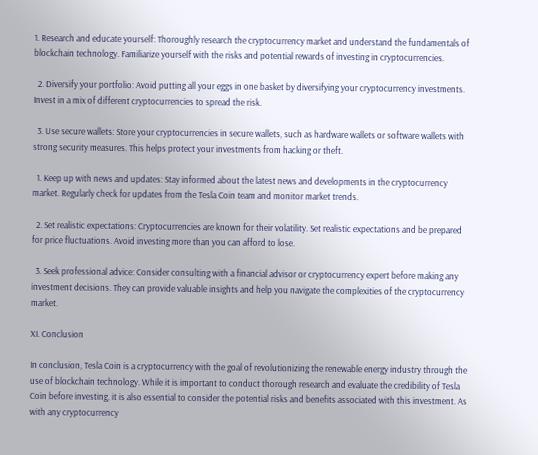1. Research and educate yourself: Thoroughly research the cryptocurrency market and understand the fundamentals of blockchain technology. Familiarize yourself with the risks and potential rewards of investing in cryptocurrencies.

  2. Diversify your portfolio: Avoid putting all your eggs in one basket by diversifying your cryptocurrency investments. Invest in a mix of different cryptocurrencies to spread the risk.

  3. Use secure wallets: Store your cryptocurrencies in secure wallets, such as hardware wallets or software wallets with strong security measures. This helps protect your investments from hacking or theft.

  1. Keep up with news and updates: Stay informed about the latest news and developments in the cryptocurrency market. Regularly check for updates from the Tesla Coin team and monitor market trends.

  2. Set realistic expectations: Cryptocurrencies are known for their volatility. Set realistic expectations and be prepared for price fluctuations. Avoid investing more than you can afford to lose.

  3. Seek professional advice: Consider consulting with a financial advisor or cryptocurrency expert before making any investment decisions. They can provide valuable insights and help you navigate the complexities of the cryptocurrency market.

XI. Conclusion

In conclusion, Tesla Coin is a cryptocurrency with the goal of revolutionizing the renewable energy industry through the use of blockchain technology. While it is important to conduct thorough research and evaluate the credibility of Tesla Coin before investing, it is also essential to consider the potential risks and benefits associated with this investment. As with any cryptocurrency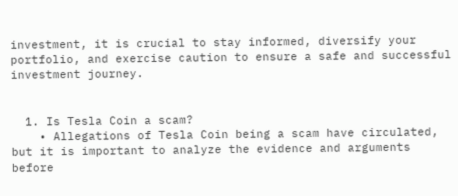investment, it is crucial to stay informed, diversify your portfolio, and exercise caution to ensure a safe and successful investment journey.


  1. Is Tesla Coin a scam?
    • Allegations of Tesla Coin being a scam have circulated, but it is important to analyze the evidence and arguments before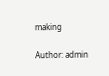making

Author: admin